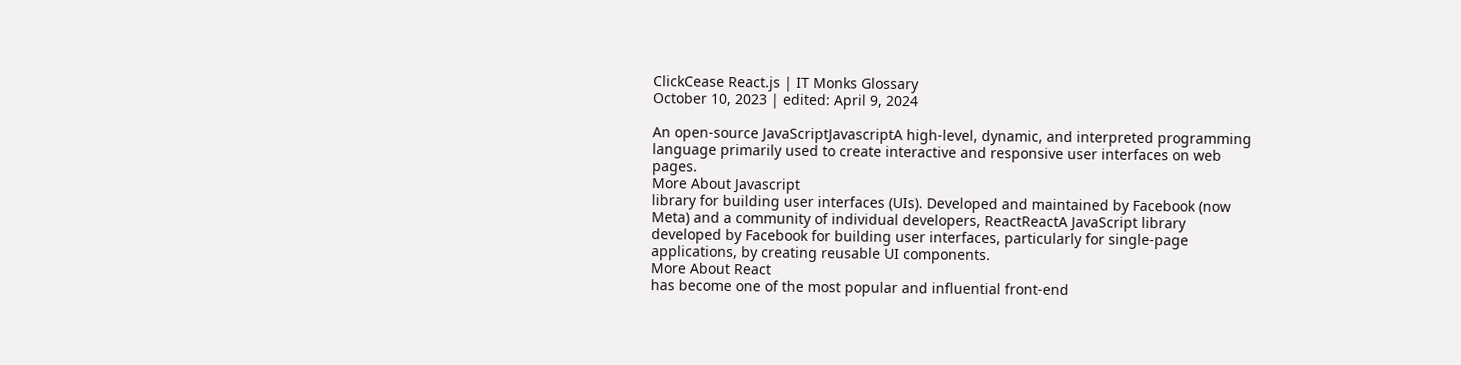ClickCease React.js | IT Monks Glossary
October 10, 2023 | edited: April 9, 2024

An open-source JavaScriptJavascriptA high-level, dynamic, and interpreted programming language primarily used to create interactive and responsive user interfaces on web pages.
More About Javascript
library for building user interfaces (UIs). Developed and maintained by Facebook (now Meta) and a community of individual developers, ReactReactA JavaScript library developed by Facebook for building user interfaces, particularly for single-page applications, by creating reusable UI components.
More About React
has become one of the most popular and influential front-end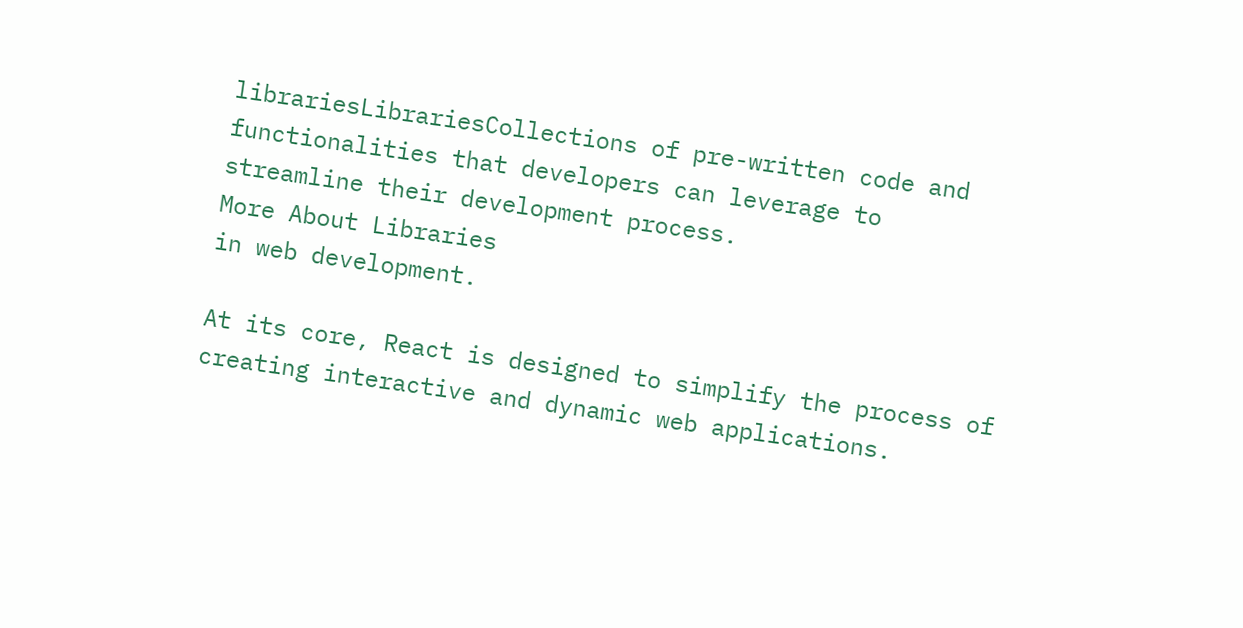librariesLibrariesCollections of pre-written code and functionalities that developers can leverage to streamline their development process.
More About Libraries
in web development.

At its core, React is designed to simplify the process of creating interactive and dynamic web applications.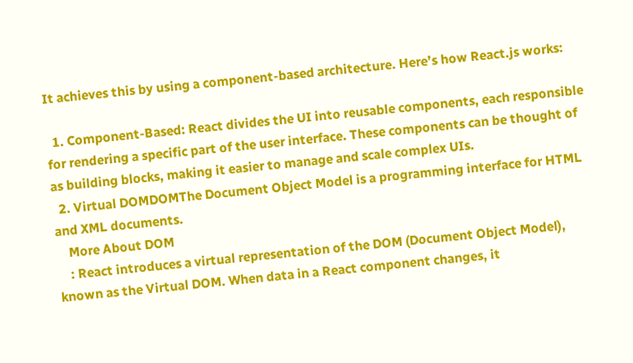It achieves this by using a component-based architecture. Here’s how React.js works:

  1. Component-Based: React divides the UI into reusable components, each responsible for rendering a specific part of the user interface. These components can be thought of as building blocks, making it easier to manage and scale complex UIs.
  2. Virtual DOMDOMThe Document Object Model is a programming interface for HTML and XML documents.
    More About DOM
    : React introduces a virtual representation of the DOM (Document Object Model), known as the Virtual DOM. When data in a React component changes, it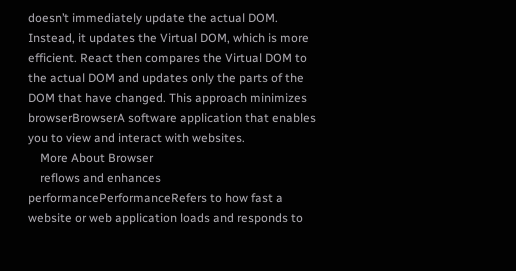doesn’t immediately update the actual DOM. Instead, it updates the Virtual DOM, which is more efficient. React then compares the Virtual DOM to the actual DOM and updates only the parts of the DOM that have changed. This approach minimizes browserBrowserA software application that enables you to view and interact with websites.
    More About Browser
    reflows and enhances performancePerformanceRefers to how fast a website or web application loads and responds to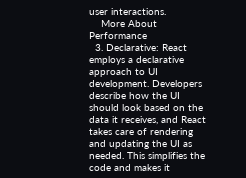user interactions.
    More About Performance
  3. Declarative: React employs a declarative approach to UI development. Developers describe how the UI should look based on the data it receives, and React takes care of rendering and updating the UI as needed. This simplifies the code and makes it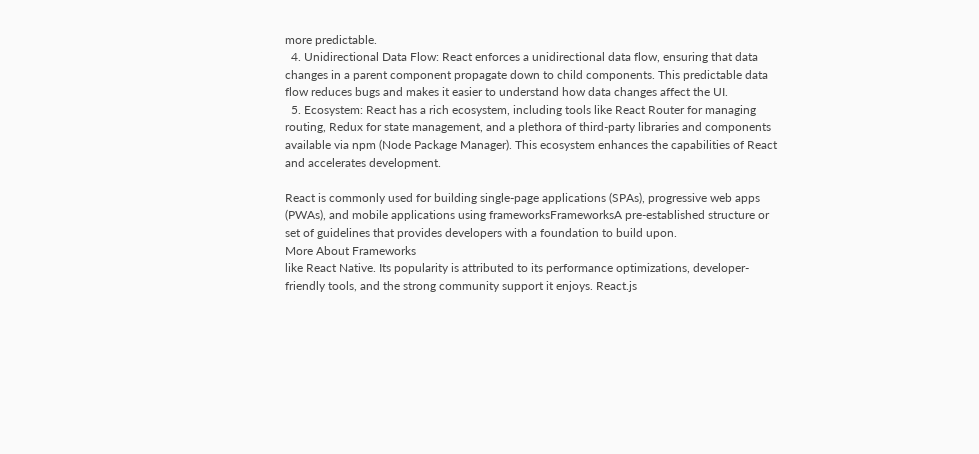more predictable.
  4. Unidirectional Data Flow: React enforces a unidirectional data flow, ensuring that data changes in a parent component propagate down to child components. This predictable data flow reduces bugs and makes it easier to understand how data changes affect the UI.
  5. Ecosystem: React has a rich ecosystem, including tools like React Router for managing routing, Redux for state management, and a plethora of third-party libraries and components available via npm (Node Package Manager). This ecosystem enhances the capabilities of React and accelerates development.

React is commonly used for building single-page applications (SPAs), progressive web apps (PWAs), and mobile applications using frameworksFrameworksA pre-established structure or set of guidelines that provides developers with a foundation to build upon.
More About Frameworks
like React Native. Its popularity is attributed to its performance optimizations, developer-friendly tools, and the strong community support it enjoys. React.js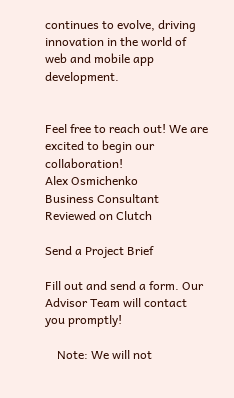continues to evolve, driving innovation in the world of web and mobile app development.


Feel free to reach out! We are excited to begin our collaboration!
Alex Osmichenko
Business Consultant
Reviewed on Clutch

Send a Project Brief

Fill out and send a form. Our Advisor Team will contact you promptly!

    Note: We will not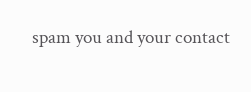spam you and your contact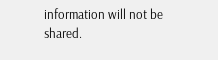information will not be shared.